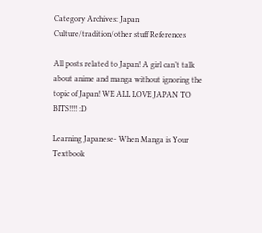Category Archives: Japan Culture/tradition/other stuff References

All posts related to Japan! A girl can’t talk about anime and manga without ignoring the topic of Japan! WE ALL LOVE JAPAN TO BITS!!!! :D

Learning Japanese- When Manga is Your Textbook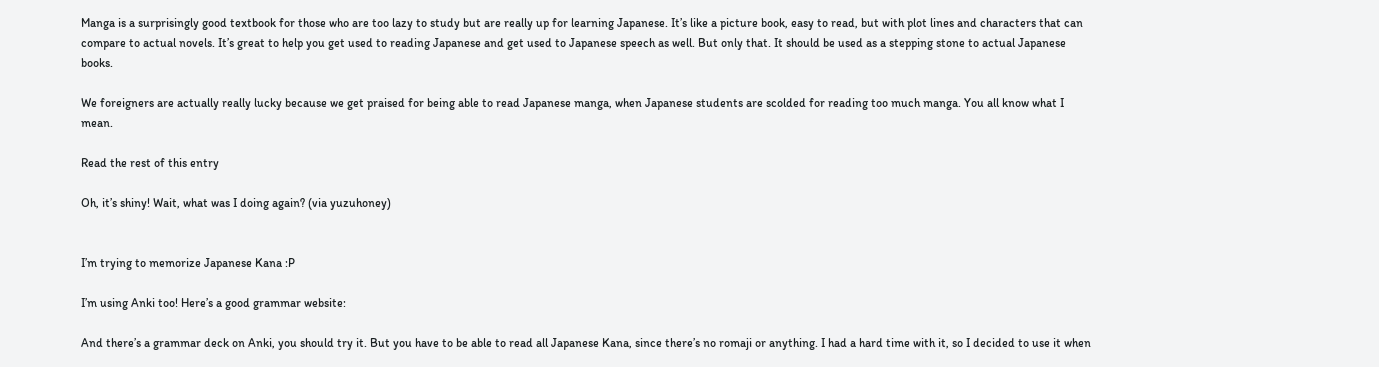Manga is a surprisingly good textbook for those who are too lazy to study but are really up for learning Japanese. It’s like a picture book, easy to read, but with plot lines and characters that can compare to actual novels. It’s great to help you get used to reading Japanese and get used to Japanese speech as well. But only that. It should be used as a stepping stone to actual Japanese books.

We foreigners are actually really lucky because we get praised for being able to read Japanese manga, when Japanese students are scolded for reading too much manga. You all know what I mean.

Read the rest of this entry

Oh, it’s shiny! Wait, what was I doing again? (via yuzuhoney)


I’m trying to memorize Japanese Kana :P

I’m using Anki too! Here’s a good grammar website:

And there’s a grammar deck on Anki, you should try it. But you have to be able to read all Japanese Kana, since there’s no romaji or anything. I had a hard time with it, so I decided to use it when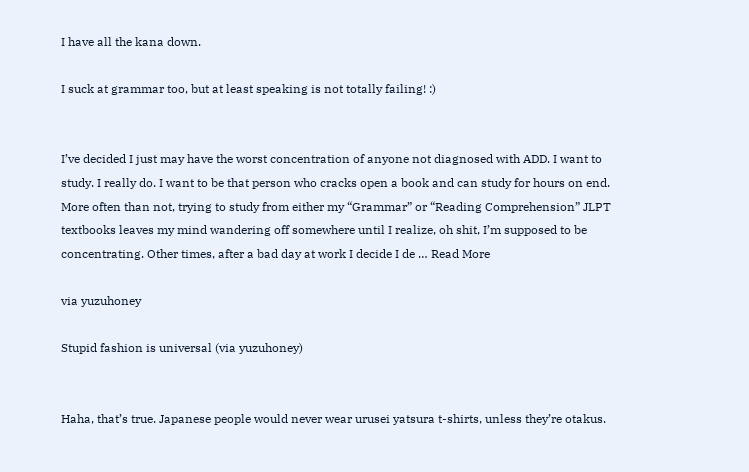I have all the kana down.

I suck at grammar too, but at least speaking is not totally failing! :)


I’ve decided I just may have the worst concentration of anyone not diagnosed with ADD. I want to study. I really do. I want to be that person who cracks open a book and can study for hours on end. More often than not, trying to study from either my “Grammar” or “Reading Comprehension” JLPT textbooks leaves my mind wandering off somewhere until I realize, oh shit, I’m supposed to be concentrating. Other times, after a bad day at work I decide I de … Read More

via yuzuhoney

Stupid fashion is universal (via yuzuhoney)


Haha, that’s true. Japanese people would never wear urusei yatsura t-shirts, unless they’re otakus.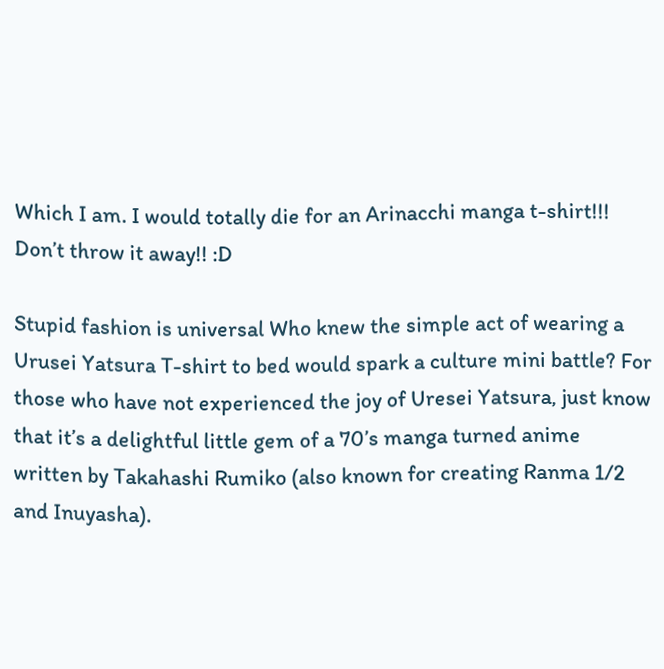Which I am. I would totally die for an Arinacchi manga t-shirt!!! Don’t throw it away!! :D

Stupid fashion is universal Who knew the simple act of wearing a Urusei Yatsura T-shirt to bed would spark a culture mini battle? For those who have not experienced the joy of Uresei Yatsura, just know that it’s a delightful little gem of a 70’s manga turned anime written by Takahashi Rumiko (also known for creating Ranma 1/2 and Inuyasha).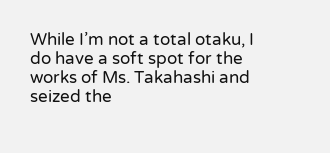While I’m not a total otaku, I do have a soft spot for the works of Ms. Takahashi and seized the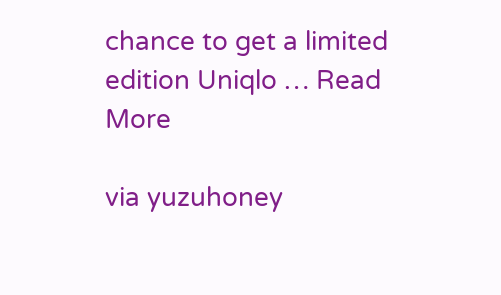chance to get a limited edition Uniqlo … Read More

via yuzuhoney